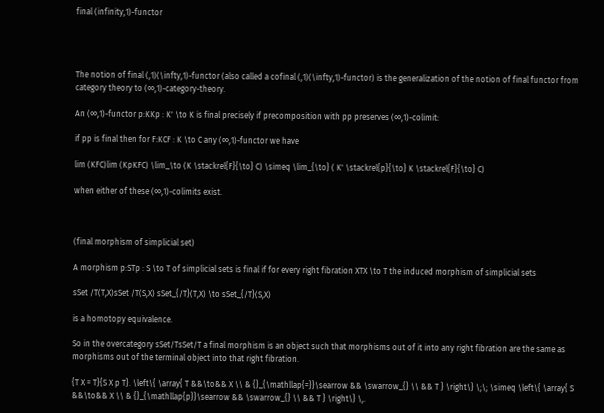final (infinity,1)-functor




The notion of final (,1)(\infty,1)-functor (also called a cofinal (,1)(\infty,1)-functor) is the generalization of the notion of final functor from category theory to (∞,1)-category-theory.

An (∞,1)-functor p:KKp : K' \to K is final precisely if precomposition with pp preserves (∞,1)-colimit:

if pp is final then for F:KCF : K \to C any (∞,1)-functor we have

lim (KFC)lim (KpKFC) \lim_\to (K \stackrel{F}{\to} C) \simeq \lim_{\to} ( K' \stackrel{p}{\to} K \stackrel{F}{\to} C)

when either of these (∞,1)-colimits exist.



(final morphism of simplicial set)

A morphism p:STp : S \to T of simplicial sets is final if for every right fibration XTX \to T the induced morphism of simplicial sets

sSet /T(T,X)sSet /T(S,X) sSet_{/T}(T,X) \to sSet_{/T}(S,X)

is a homotopy equivalence.

So in the overcategory sSet/TsSet/T a final morphism is an object such that morphisms out of it into any right fibration are the same as morphisms out of the terminal object into that right fibration.

{T X = T}{S X p T}. \left\{ \array{ T &&\to&& X \\ & {}_{\mathllap{=}}\searrow && \swarrow_{} \\ && T } \right\} \;\; \simeq \left\{ \array{ S &&\to&& X \\ & {}_{\mathllap{p}}\searrow && \swarrow_{} \\ && T } \right\} \,.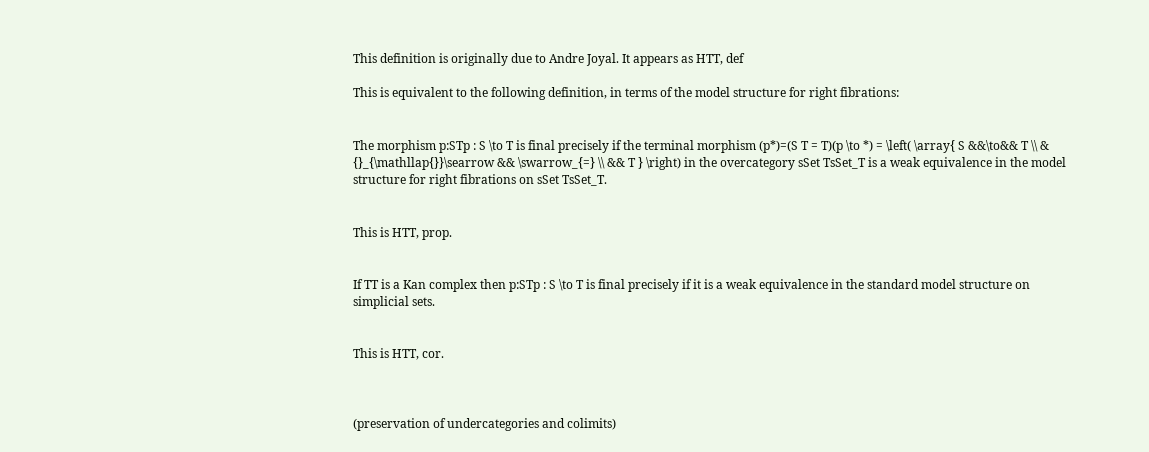This definition is originally due to Andre Joyal. It appears as HTT, def

This is equivalent to the following definition, in terms of the model structure for right fibrations:


The morphism p:STp : S \to T is final precisely if the terminal morphism (p*)=(S T = T)(p \to *) = \left( \array{ S &&\to&& T \\ & {}_{\mathllap{}}\searrow && \swarrow_{=} \\ && T } \right) in the overcategory sSet TsSet_T is a weak equivalence in the model structure for right fibrations on sSet TsSet_T.


This is HTT, prop.


If TT is a Kan complex then p:STp : S \to T is final precisely if it is a weak equivalence in the standard model structure on simplicial sets.


This is HTT, cor.



(preservation of undercategories and colimits)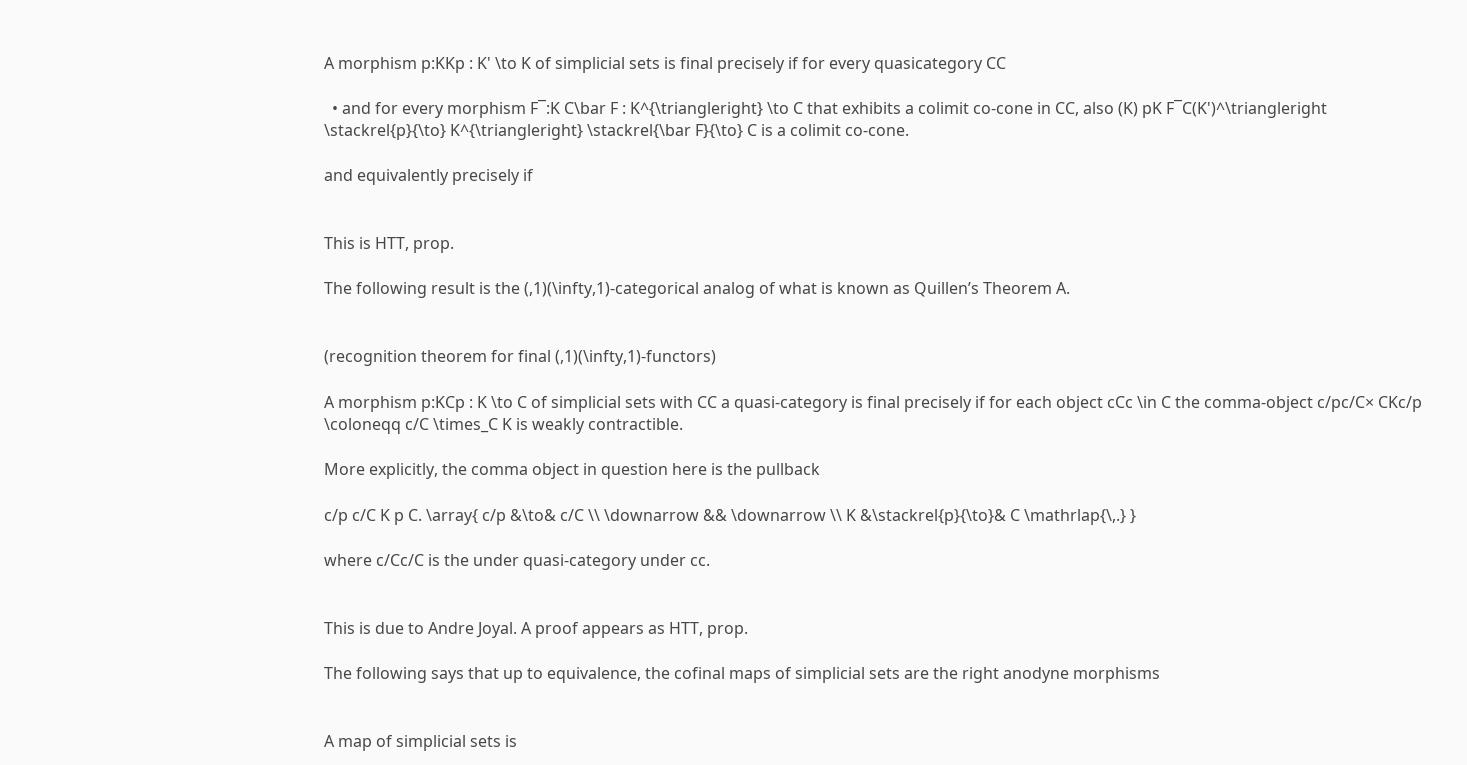A morphism p:KKp : K' \to K of simplicial sets is final precisely if for every quasicategory CC

  • and for every morphism F¯:K C\bar F : K^{\triangleright} \to C that exhibits a colimit co-cone in CC, also (K) pK F¯C(K')^\triangleright \stackrel{p}{\to} K^{\triangleright} \stackrel{\bar F}{\to} C is a colimit co-cone.

and equivalently precisely if


This is HTT, prop.

The following result is the (,1)(\infty,1)-categorical analog of what is known as Quillen’s Theorem A.


(recognition theorem for final (,1)(\infty,1)-functors)

A morphism p:KCp : K \to C of simplicial sets with CC a quasi-category is final precisely if for each object cCc \in C the comma-object c/pc/C× CKc/p \coloneqq c/C \times_C K is weakly contractible.

More explicitly, the comma object in question here is the pullback

c/p c/C K p C. \array{ c/p &\to& c/C \\ \downarrow && \downarrow \\ K &\stackrel{p}{\to}& C \mathrlap{\,.} }

where c/Cc/C is the under quasi-category under cc.


This is due to Andre Joyal. A proof appears as HTT, prop.

The following says that up to equivalence, the cofinal maps of simplicial sets are the right anodyne morphisms


A map of simplicial sets is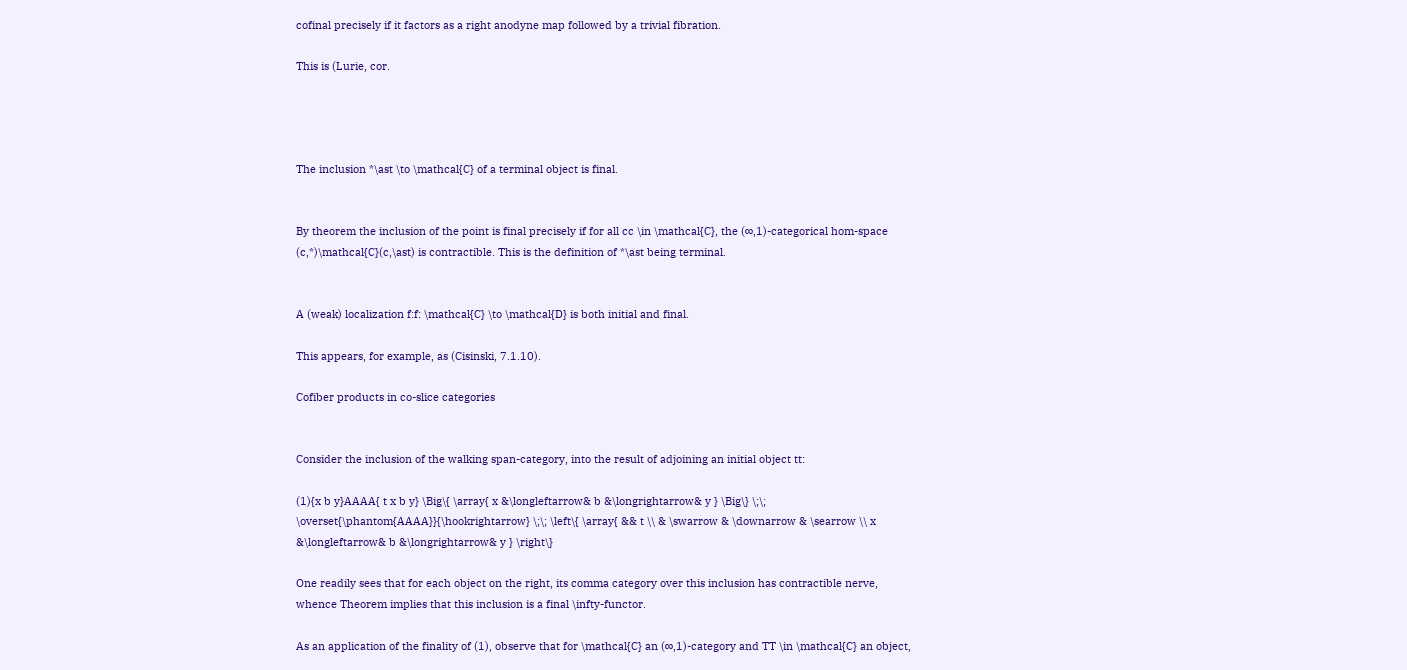cofinal precisely if it factors as a right anodyne map followed by a trivial fibration.

This is (Lurie, cor.




The inclusion *\ast \to \mathcal{C} of a terminal object is final.


By theorem the inclusion of the point is final precisely if for all cc \in \mathcal{C}, the (∞,1)-categorical hom-space (c,*)\mathcal{C}(c,\ast) is contractible. This is the definition of *\ast being terminal.


A (weak) localization f:f: \mathcal{C} \to \mathcal{D} is both initial and final.

This appears, for example, as (Cisinski, 7.1.10).

Cofiber products in co-slice categories


Consider the inclusion of the walking span-category, into the result of adjoining an initial object tt:

(1){x b y}AAAA{ t x b y} \Big\{ \array{ x &\longleftarrow& b &\longrightarrow& y } \Big\} \;\; \overset{\phantom{AAAA}}{\hookrightarrow} \;\; \left\{ \array{ && t \\ & \swarrow & \downarrow & \searrow \\ x &\longleftarrow& b &\longrightarrow& y } \right\}

One readily sees that for each object on the right, its comma category over this inclusion has contractible nerve, whence Theorem implies that this inclusion is a final \infty-functor.

As an application of the finality of (1), observe that for \mathcal{C} an (∞,1)-category and TT \in \mathcal{C} an object,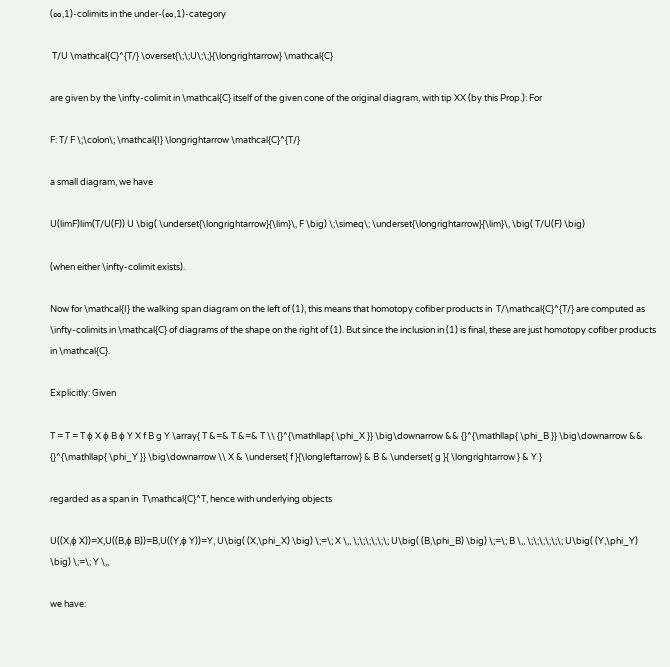(∞,1)-colimits in the under-(∞,1)-category

 T/U \mathcal{C}^{T/} \overset{\;\;U\;\;}{\longrightarrow} \mathcal{C}

are given by the \infty-colimit in \mathcal{C} itself of the given cone of the original diagram, with tip XX (by this Prop.): For

F: T/ F \;\colon\; \mathcal{I} \longrightarrow \mathcal{C}^{T/}

a small diagram, we have

U(limF)lim(T/U(F)) U \big( \underset{\longrightarrow}{\lim}\, F \big) \;\simeq\; \underset{\longrightarrow}{\lim}\, \big( T/U(F) \big)

(when either \infty-colimit exists).

Now for \mathcal{I} the walking span diagram on the left of (1), this means that homotopy cofiber products in  T/\mathcal{C}^{T/} are computed as \infty-colimits in \mathcal{C} of diagrams of the shape on the right of (1). But since the inclusion in (1) is final, these are just homotopy cofiber products in \mathcal{C}.

Explicitly: Given

T = T = T ϕ X ϕ B ϕ Y X f B g Y \array{ T &=& T &=& T \\ {}^{\mathllap{ \phi_X }} \big\downarrow && {}^{\mathllap{ \phi_B }} \big\downarrow && {}^{\mathllap{ \phi_Y }} \big\downarrow \\ X & \underset{ f }{\longleftarrow} & B & \underset{ g }{ \longrightarrow } & Y }

regarded as a span in  T\mathcal{C}^T, hence with underlying objects

U((X,ϕ X))=X,U((B,ϕ B))=B,U((Y,ϕ Y))=Y, U\big( (X,\phi_X) \big) \;=\; X \,, \;\;\;\;\;\; U\big( (B,\phi_B) \big) \;=\; B \,, \;\;\;\;\;\; U\big( (Y,\phi_Y) \big) \;=\; Y \,,

we have: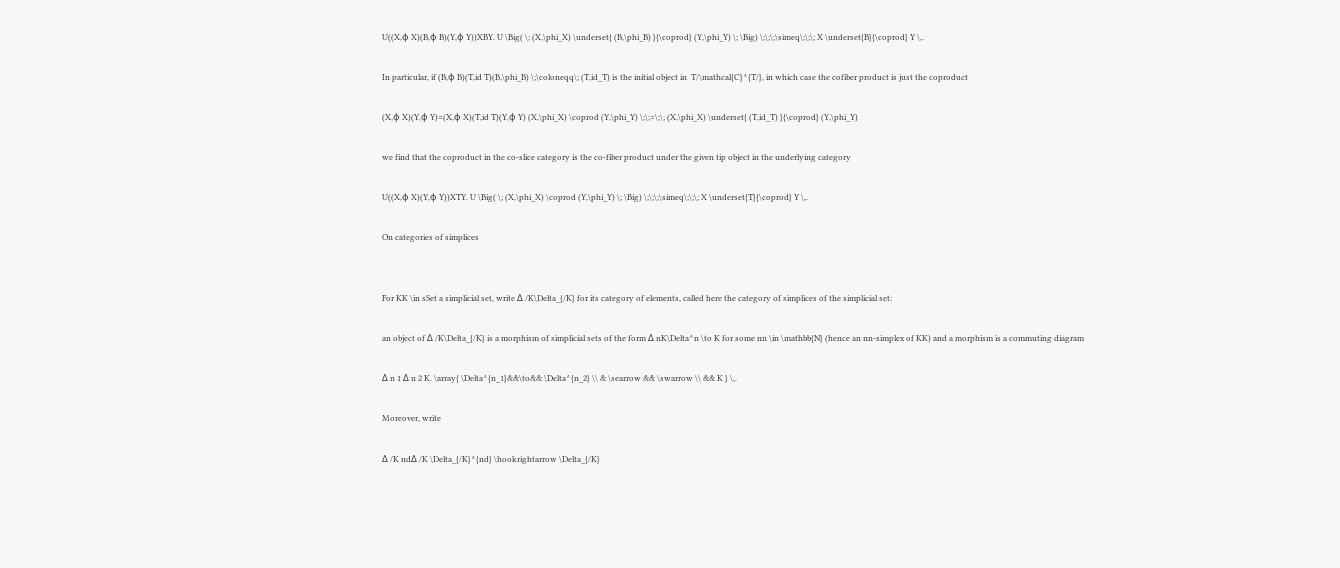U((X,ϕ X)(B,ϕ B)(Y,ϕ Y))XBY. U \Big( \; (X,\phi_X) \underset{ (B,\phi_B) }{\coprod} (Y,\phi_Y) \; \Big) \;\;\;\simeq\;\;\; X \underset{B}{\coprod} Y \,.

In particular, if (B,ϕ B)(T,id T)(B,\phi_B) \;\coloneqq\; (T,id_T) is the initial object in  T/\mathcal{C}^{T/}, in which case the cofiber product is just the coproduct

(X,ϕ X)(Y,ϕ Y)=(X,ϕ X)(T,id T)(Y,ϕ Y) (X,\phi_X) \coprod (Y,\phi_Y) \;\;=\;\; (X,\phi_X) \underset{ (T,id_T) }{\coprod} (Y,\phi_Y)

we find that the coproduct in the co-slice category is the co-fiber product under the given tip object in the underlying category

U((X,ϕ X)(Y,ϕ Y))XTY. U \Big( \; (X,\phi_X) \coprod (Y,\phi_Y) \; \Big) \;\;\;\simeq\;\;\; X \underset{T}{\coprod} Y \,.

On categories of simplices


For KK \in sSet a simplicial set, write Δ /K\Delta_{/K} for its category of elements, called here the category of simplices of the simplicial set:

an object of Δ /K\Delta_{/K} is a morphism of simplicial sets of the form Δ nK\Delta^n \to K for some nn \in \mathbb{N} (hence an nn-simplex of KK) and a morphism is a commuting diagram

Δ n 1 Δ n 2 K. \array{ \Delta^{n_1}&&\to&& \Delta^{n_2} \\ & \searrow && \swarrow \\ && K } \,.

Moreover, write

Δ /K ndΔ /K \Delta_{/K}^{nd} \hookrightarrow \Delta_{/K}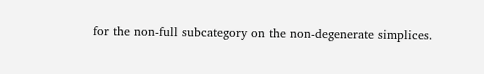for the non-full subcategory on the non-degenerate simplices.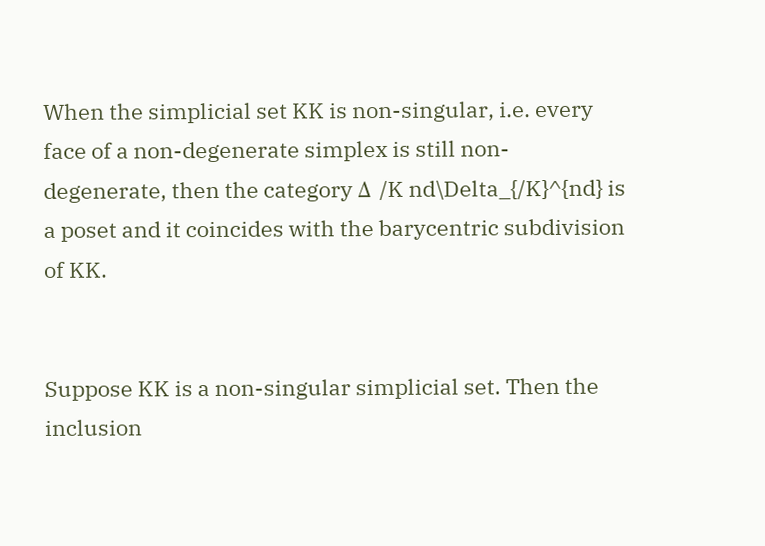When the simplicial set KK is non-singular, i.e. every face of a non-degenerate simplex is still non-degenerate, then the category Δ /K nd\Delta_{/K}^{nd} is a poset and it coincides with the barycentric subdivision of KK.


Suppose KK is a non-singular simplicial set. Then the inclusion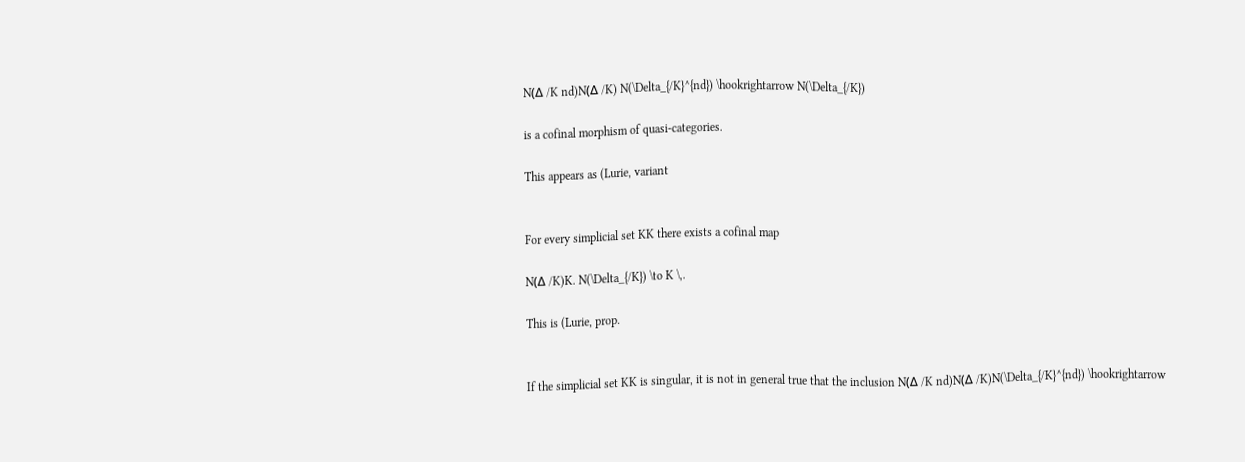N(Δ /K nd)N(Δ /K) N(\Delta_{/K}^{nd}) \hookrightarrow N(\Delta_{/K})

is a cofinal morphism of quasi-categories.

This appears as (Lurie, variant


For every simplicial set KK there exists a cofinal map

N(Δ /K)K. N(\Delta_{/K}) \to K \,.

This is (Lurie, prop.


If the simplicial set KK is singular, it is not in general true that the inclusion N(Δ /K nd)N(Δ /K)N(\Delta_{/K}^{nd}) \hookrightarrow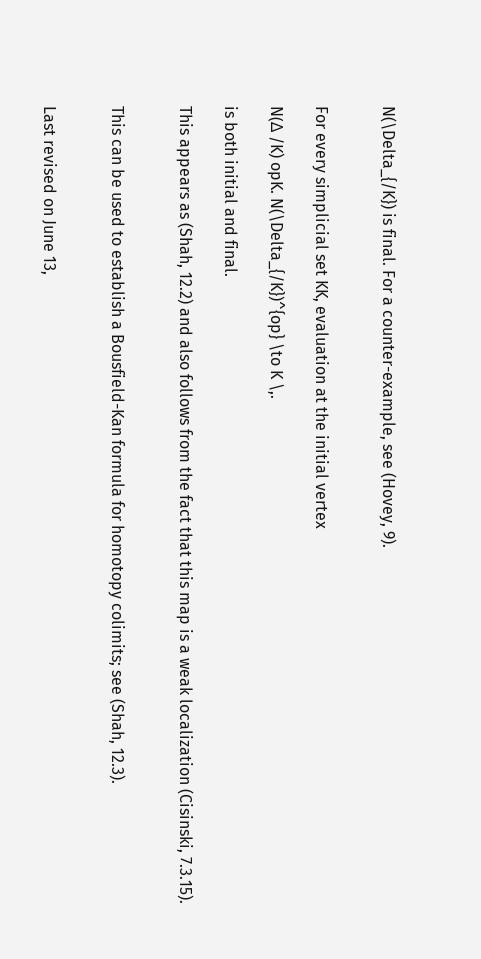N(\Delta_{/K}) is final. For a counter-example, see (Hovey, 9).


For every simplicial set KK, evaluation at the initial vertex

N(Δ /K) opK. N(\Delta_{/K})^{op} \to K \,.

is both initial and final.

This appears as (Shah, 12.2) and also follows from the fact that this map is a weak localization (Cisinski, 7.3.15).


This can be used to establish a Bousfield-Kan formula for homotopy colimits; see (Shah, 12.3).


Last revised on June 13,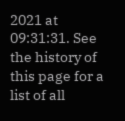2021 at 09:31:31. See the history of this page for a list of all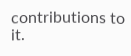contributions to it.